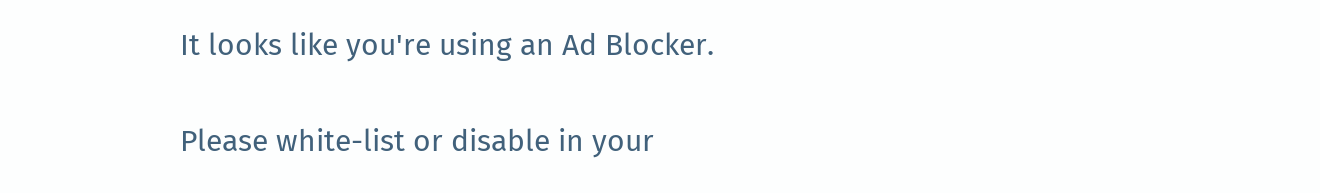It looks like you're using an Ad Blocker.

Please white-list or disable in your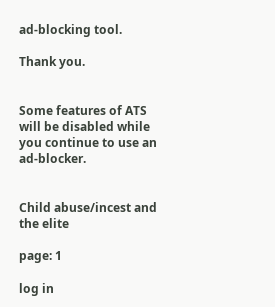ad-blocking tool.

Thank you.


Some features of ATS will be disabled while you continue to use an ad-blocker.


Child abuse/incest and the elite

page: 1

log in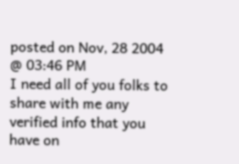posted on Nov, 28 2004 @ 03:46 PM
I need all of you folks to share with me any verified info that you have on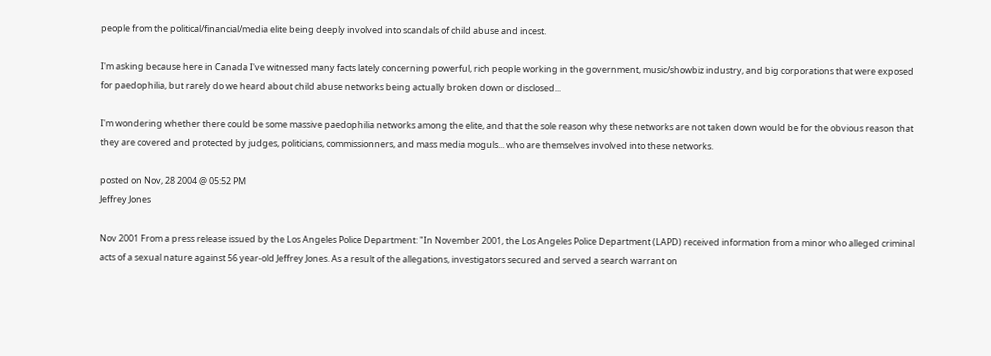people from the political/financial/media elite being deeply involved into scandals of child abuse and incest.

I'm asking because here in Canada I've witnessed many facts lately concerning powerful, rich people working in the government, music/showbiz industry, and big corporations that were exposed for paedophilia, but rarely do we heard about child abuse networks being actually broken down or disclosed...

I'm wondering whether there could be some massive paedophilia networks among the elite, and that the sole reason why these networks are not taken down would be for the obvious reason that they are covered and protected by judges, politicians, commissionners, and mass media moguls... who are themselves involved into these networks.

posted on Nov, 28 2004 @ 05:52 PM
Jeffrey Jones

Nov 2001 From a press release issued by the Los Angeles Police Department: "In November 2001, the Los Angeles Police Department (LAPD) received information from a minor who alleged criminal acts of a sexual nature against 56 year-old Jeffrey Jones. As a result of the allegations, investigators secured and served a search warrant on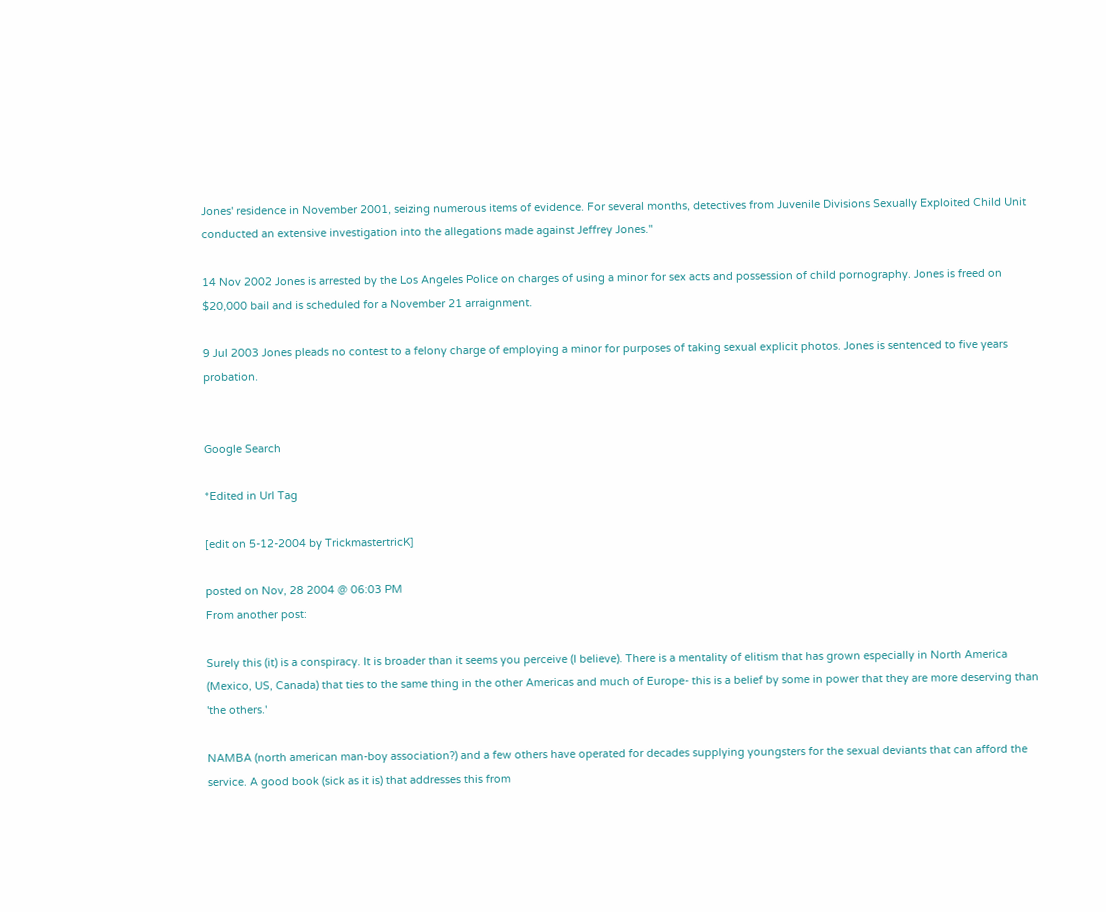Jones' residence in November 2001, seizing numerous items of evidence. For several months, detectives from Juvenile Divisions Sexually Exploited Child Unit conducted an extensive investigation into the allegations made against Jeffrey Jones."

14 Nov 2002 Jones is arrested by the Los Angeles Police on charges of using a minor for sex acts and possession of child pornography. Jones is freed on $20,000 bail and is scheduled for a November 21 arraignment.

9 Jul 2003 Jones pleads no contest to a felony charge of employing a minor for purposes of taking sexual explicit photos. Jones is sentenced to five years probation.


Google Search

*Edited in Url Tag

[edit on 5-12-2004 by TrickmastertricK]

posted on Nov, 28 2004 @ 06:03 PM
From another post:

Surely this (it) is a conspiracy. It is broader than it seems you perceive (I believe). There is a mentality of elitism that has grown especially in North America (Mexico, US, Canada) that ties to the same thing in the other Americas and much of Europe- this is a belief by some in power that they are more deserving than 'the others.'

NAMBA (north american man-boy association?) and a few others have operated for decades supplying youngsters for the sexual deviants that can afford the service. A good book (sick as it is) that addresses this from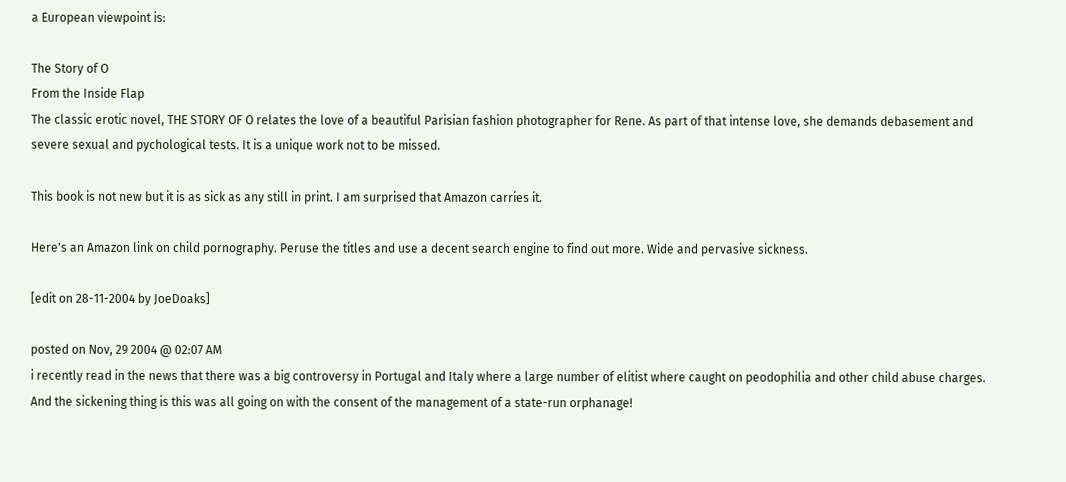a European viewpoint is:

The Story of O
From the Inside Flap
The classic erotic novel, THE STORY OF O relates the love of a beautiful Parisian fashion photographer for Rene. As part of that intense love, she demands debasement and severe sexual and pychological tests. It is a unique work not to be missed.

This book is not new but it is as sick as any still in print. I am surprised that Amazon carries it.

Here's an Amazon link on child pornography. Peruse the titles and use a decent search engine to find out more. Wide and pervasive sickness.

[edit on 28-11-2004 by JoeDoaks]

posted on Nov, 29 2004 @ 02:07 AM
i recently read in the news that there was a big controversy in Portugal and Italy where a large number of elitist where caught on peodophilia and other child abuse charges. And the sickening thing is this was all going on with the consent of the management of a state-run orphanage!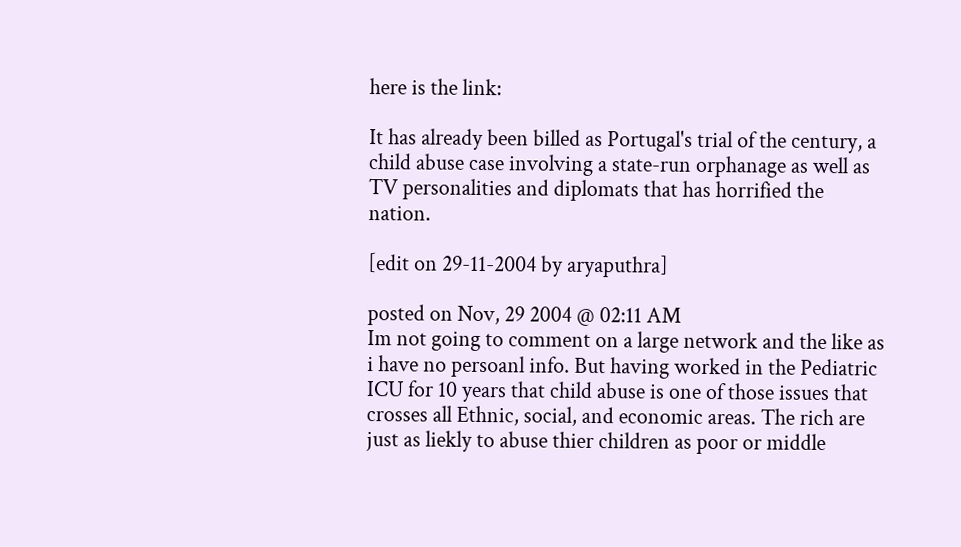here is the link:

It has already been billed as Portugal's trial of the century, a child abuse case involving a state-run orphanage as well as TV personalities and diplomats that has horrified the nation.

[edit on 29-11-2004 by aryaputhra]

posted on Nov, 29 2004 @ 02:11 AM
Im not going to comment on a large network and the like as i have no persoanl info. But having worked in the Pediatric ICU for 10 years that child abuse is one of those issues that crosses all Ethnic, social, and economic areas. The rich are just as liekly to abuse thier children as poor or middle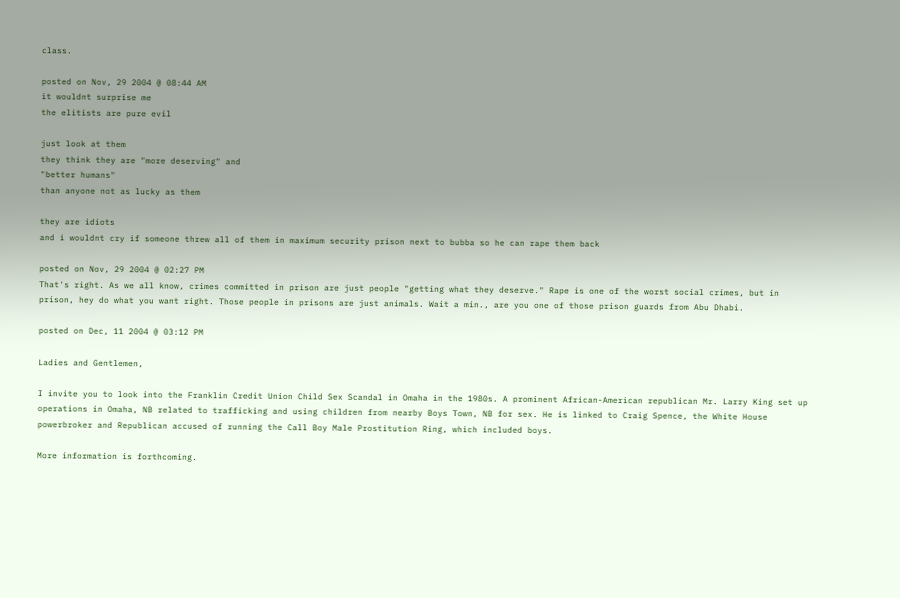class.

posted on Nov, 29 2004 @ 08:44 AM
it wouldnt surprise me
the elitists are pure evil

just look at them
they think they are "more deserving" and
"better humans"
than anyone not as lucky as them

they are idiots
and i wouldnt cry if someone threw all of them in maximum security prison next to bubba so he can rape them back

posted on Nov, 29 2004 @ 02:27 PM
That's right. As we all know, crimes committed in prison are just people "getting what they deserve." Rape is one of the worst social crimes, but in prison, hey do what you want right. Those people in prisons are just animals. Wait a min., are you one of those prison guards from Abu Dhabi.

posted on Dec, 11 2004 @ 03:12 PM

Ladies and Gentlemen,

I invite you to look into the Franklin Credit Union Child Sex Scandal in Omaha in the 1980s. A prominent African-American republican Mr. Larry King set up operations in Omaha, NB related to trafficking and using children from nearby Boys Town, NB for sex. He is linked to Craig Spence, the White House powerbroker and Republican accused of running the Call Boy Male Prostitution Ring, which included boys.

More information is forthcoming.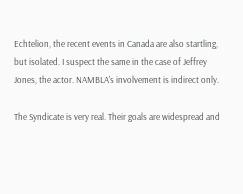Echtelion, the recent events in Canada are also startling, but isolated. I suspect the same in the case of Jeffrey Jones, the actor. NAMBLA's involvement is indirect only.

The Syndicate is very real. Their goals are widespread and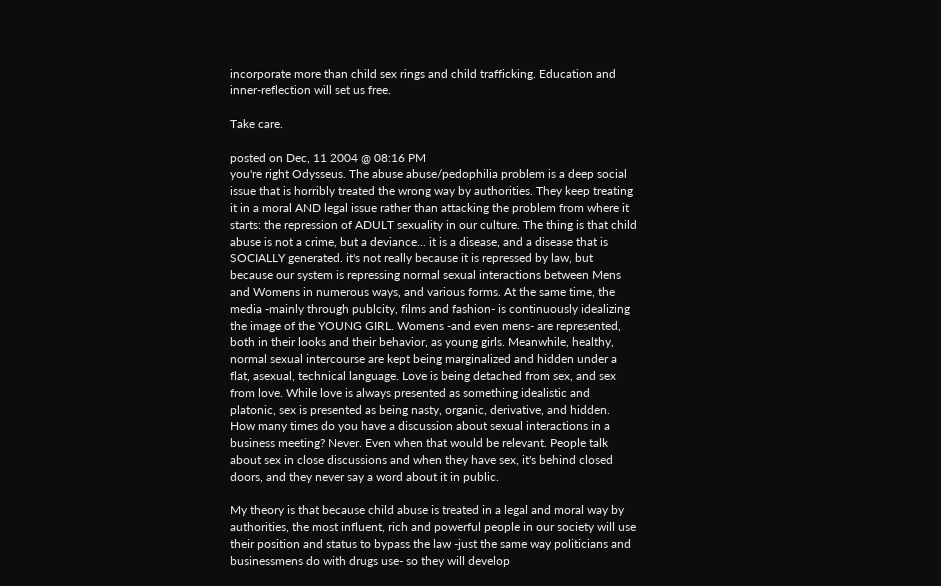incorporate more than child sex rings and child trafficking. Education and inner-reflection will set us free.

Take care.

posted on Dec, 11 2004 @ 08:16 PM
you're right Odysseus. The abuse abuse/pedophilia problem is a deep social issue that is horribly treated the wrong way by authorities. They keep treating it in a moral AND legal issue rather than attacking the problem from where it starts: the repression of ADULT sexuality in our culture. The thing is that child abuse is not a crime, but a deviance... it is a disease, and a disease that is SOCIALLY generated. it's not really because it is repressed by law, but because our system is repressing normal sexual interactions between Mens and Womens in numerous ways, and various forms. At the same time, the media -mainly through publcity, films and fashion- is continuously idealizing the image of the YOUNG GIRL. Womens -and even mens- are represented, both in their looks and their behavior, as young girls. Meanwhile, healthy, normal sexual intercourse are kept being marginalized and hidden under a flat, asexual, technical language. Love is being detached from sex, and sex from love. While love is always presented as something idealistic and platonic, sex is presented as being nasty, organic, derivative, and hidden. How many times do you have a discussion about sexual interactions in a business meeting? Never. Even when that would be relevant. People talk about sex in close discussions and when they have sex, it's behind closed doors, and they never say a word about it in public.

My theory is that because child abuse is treated in a legal and moral way by authorities, the most influent, rich and powerful people in our society will use their position and status to bypass the law -just the same way politicians and businessmens do with drugs use- so they will develop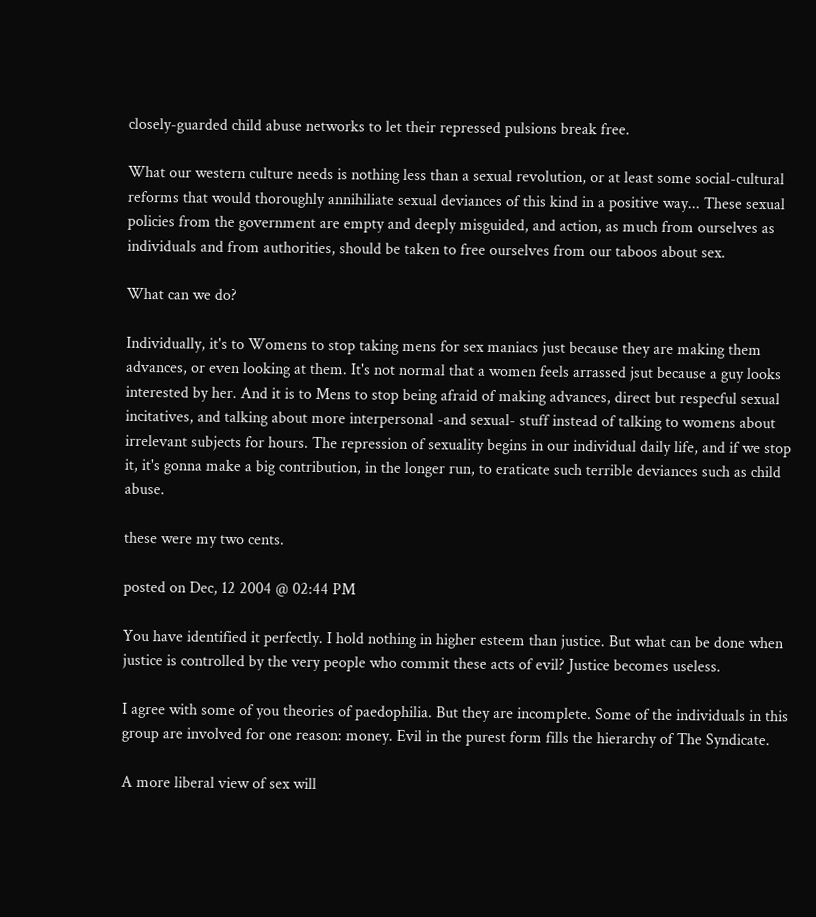closely-guarded child abuse networks to let their repressed pulsions break free.

What our western culture needs is nothing less than a sexual revolution, or at least some social-cultural reforms that would thoroughly annihiliate sexual deviances of this kind in a positive way... These sexual policies from the government are empty and deeply misguided, and action, as much from ourselves as individuals and from authorities, should be taken to free ourselves from our taboos about sex.

What can we do?

Individually, it's to Womens to stop taking mens for sex maniacs just because they are making them advances, or even looking at them. It's not normal that a women feels arrassed jsut because a guy looks interested by her. And it is to Mens to stop being afraid of making advances, direct but respecful sexual incitatives, and talking about more interpersonal -and sexual- stuff instead of talking to womens about irrelevant subjects for hours. The repression of sexuality begins in our individual daily life, and if we stop it, it's gonna make a big contribution, in the longer run, to eraticate such terrible deviances such as child abuse.

these were my two cents.

posted on Dec, 12 2004 @ 02:44 PM

You have identified it perfectly. I hold nothing in higher esteem than justice. But what can be done when justice is controlled by the very people who commit these acts of evil? Justice becomes useless.

I agree with some of you theories of paedophilia. But they are incomplete. Some of the individuals in this group are involved for one reason: money. Evil in the purest form fills the hierarchy of The Syndicate.

A more liberal view of sex will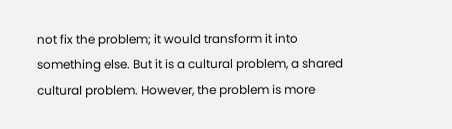not fix the problem; it would transform it into something else. But it is a cultural problem, a shared cultural problem. However, the problem is more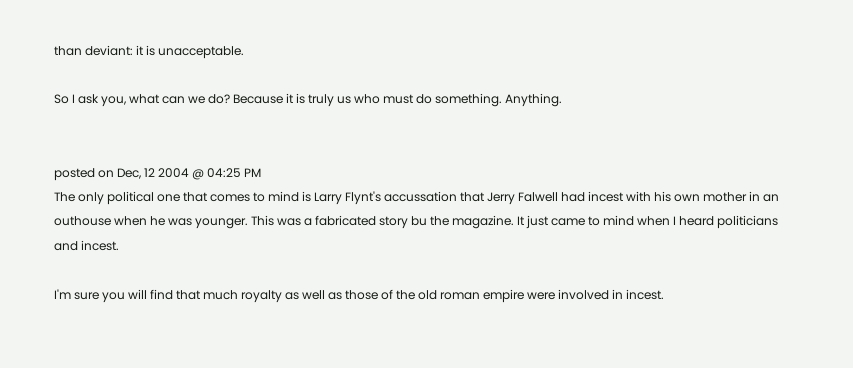than deviant: it is unacceptable.

So I ask you, what can we do? Because it is truly us who must do something. Anything.


posted on Dec, 12 2004 @ 04:25 PM
The only political one that comes to mind is Larry Flynt's accussation that Jerry Falwell had incest with his own mother in an outhouse when he was younger. This was a fabricated story bu the magazine. It just came to mind when I heard politicians and incest.

I'm sure you will find that much royalty as well as those of the old roman empire were involved in incest.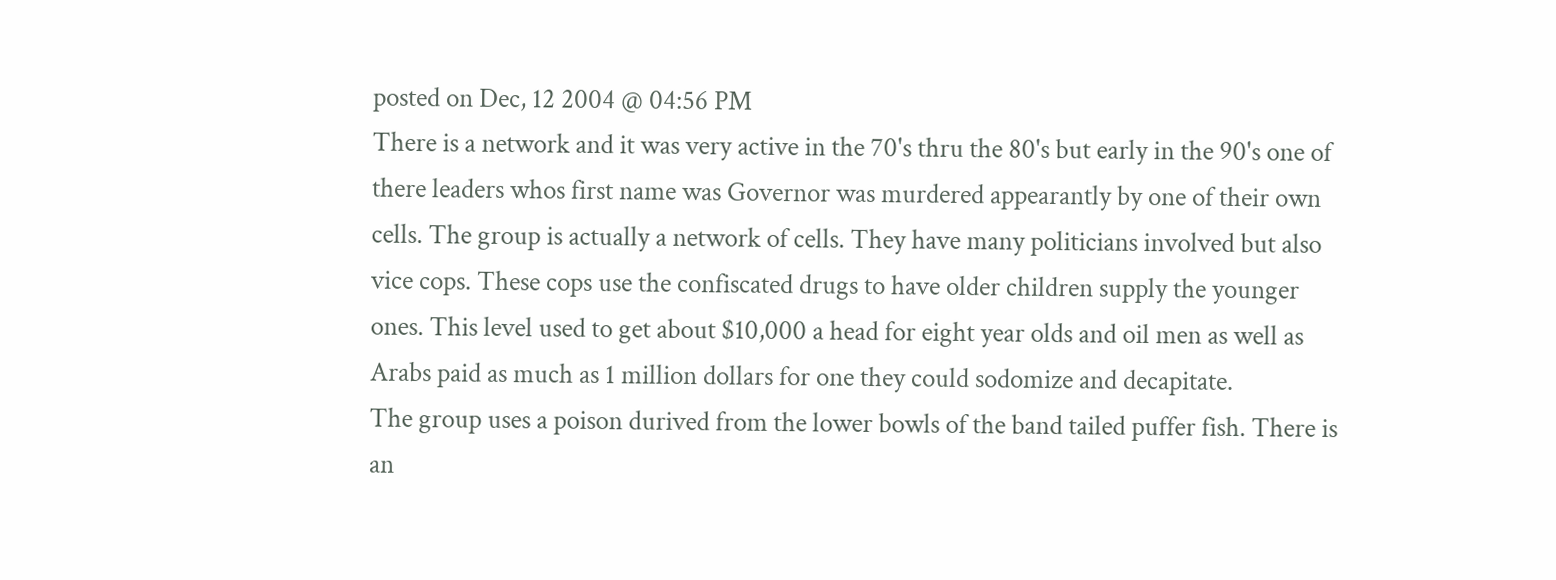posted on Dec, 12 2004 @ 04:56 PM
There is a network and it was very active in the 70's thru the 80's but early in the 90's one of there leaders whos first name was Governor was murdered appearantly by one of their own cells. The group is actually a network of cells. They have many politicians involved but also vice cops. These cops use the confiscated drugs to have older children supply the younger ones. This level used to get about $10,000 a head for eight year olds and oil men as well as Arabs paid as much as 1 million dollars for one they could sodomize and decapitate.
The group uses a poison durived from the lower bowls of the band tailed puffer fish. There is an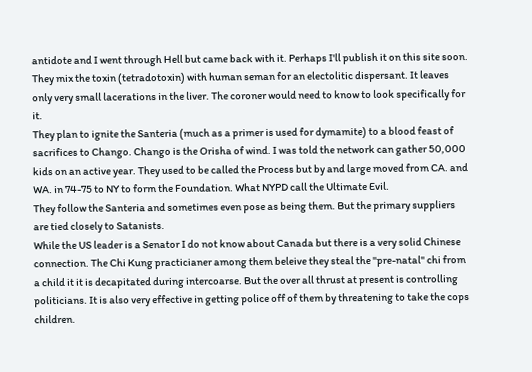antidote and I went through Hell but came back with it. Perhaps I'll publish it on this site soon. They mix the toxin (tetradotoxin) with human seman for an electolitic dispersant. It leaves only very small lacerations in the liver. The coroner would need to know to look specifically for it.
They plan to ignite the Santeria (much as a primer is used for dymamite) to a blood feast of sacrifices to Chango. Chango is the Orisha of wind. I was told the network can gather 50,000 kids on an active year. They used to be called the Process but by and large moved from CA. and WA. in 74-75 to NY to form the Foundation. What NYPD call the Ultimate Evil.
They follow the Santeria and sometimes even pose as being them. But the primary suppliers are tied closely to Satanists.
While the US leader is a Senator I do not know about Canada but there is a very solid Chinese connection. The Chi Kung practicianer among them beleive they steal the "pre-natal" chi from a child it it is decapitated during intercoarse. But the over all thrust at present is controlling politicians. It is also very effective in getting police off of them by threatening to take the cops children.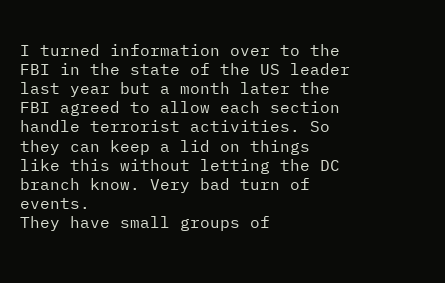I turned information over to the FBI in the state of the US leader last year but a month later the FBI agreed to allow each section handle terrorist activities. So they can keep a lid on things like this without letting the DC branch know. Very bad turn of events.
They have small groups of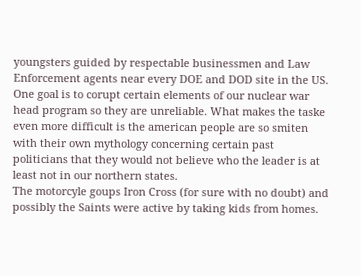youngsters guided by respectable businessmen and Law Enforcement agents near every DOE and DOD site in the US. One goal is to corupt certain elements of our nuclear war head program so they are unreliable. What makes the taske even more difficult is the american people are so smiten with their own mythology concerning certain past politicians that they would not believe who the leader is at least not in our northern states.
The motorcyle goups Iron Cross (for sure with no doubt) and possibly the Saints were active by taking kids from homes.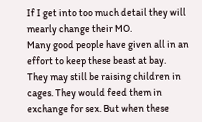If I get into too much detail they will mearly change their MO.
Many good people have given all in an effort to keep these beast at bay.
They may still be raising children in cages. They would feed them in exchange for sex. But when these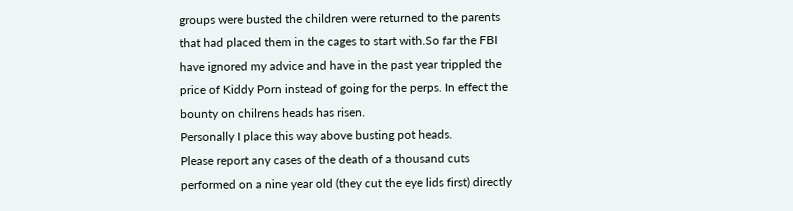groups were busted the children were returned to the parents that had placed them in the cages to start with.So far the FBI have ignored my advice and have in the past year trippled the price of Kiddy Porn instead of going for the perps. In effect the bounty on chilrens heads has risen.
Personally I place this way above busting pot heads.
Please report any cases of the death of a thousand cuts performed on a nine year old (they cut the eye lids first) directly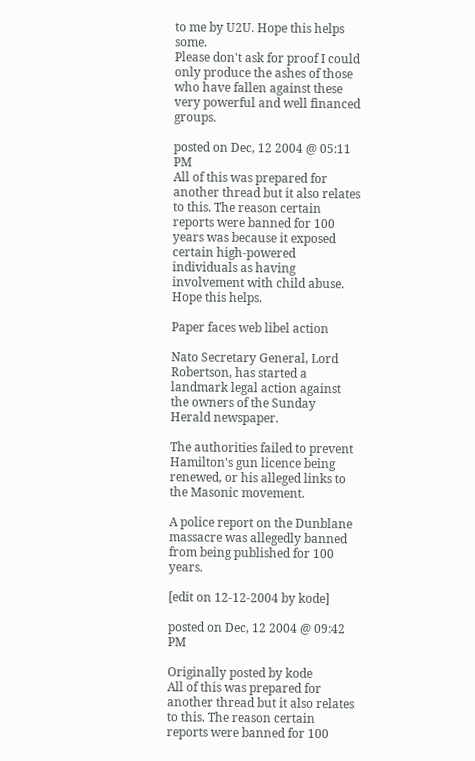to me by U2U. Hope this helps some.
Please don't ask for proof I could only produce the ashes of those who have fallen against these very powerful and well financed groups.

posted on Dec, 12 2004 @ 05:11 PM
All of this was prepared for another thread but it also relates to this. The reason certain reports were banned for 100 years was because it exposed certain high-powered individuals as having involvement with child abuse. Hope this helps.

Paper faces web libel action

Nato Secretary General, Lord Robertson, has started a landmark legal action against the owners of the Sunday Herald newspaper.

The authorities failed to prevent Hamilton's gun licence being renewed, or his alleged links to the Masonic movement.

A police report on the Dunblane massacre was allegedly banned from being published for 100 years.

[edit on 12-12-2004 by kode]

posted on Dec, 12 2004 @ 09:42 PM

Originally posted by kode
All of this was prepared for another thread but it also relates to this. The reason certain reports were banned for 100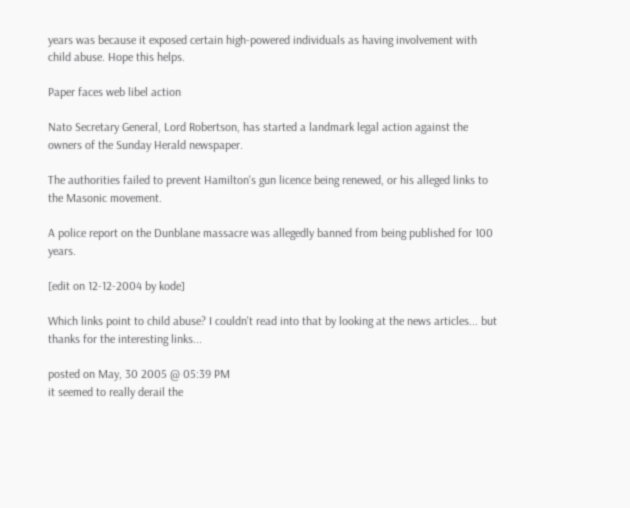years was because it exposed certain high-powered individuals as having involvement with child abuse. Hope this helps.

Paper faces web libel action

Nato Secretary General, Lord Robertson, has started a landmark legal action against the owners of the Sunday Herald newspaper.

The authorities failed to prevent Hamilton's gun licence being renewed, or his alleged links to the Masonic movement.

A police report on the Dunblane massacre was allegedly banned from being published for 100 years.

[edit on 12-12-2004 by kode]

Which links point to child abuse? I couldn't read into that by looking at the news articles... but thanks for the interesting links...

posted on May, 30 2005 @ 05:39 PM
it seemed to really derail the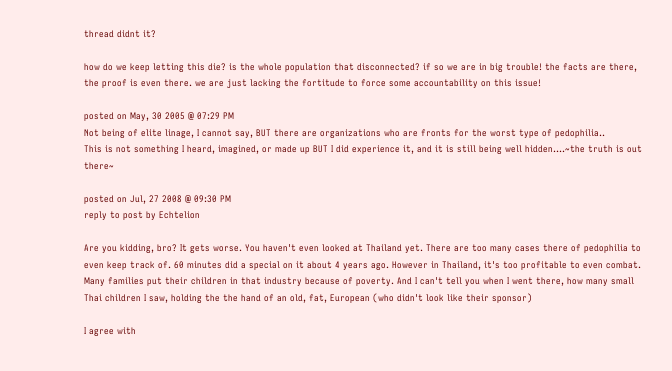thread didnt it?

how do we keep letting this die? is the whole population that disconnected? if so we are in big trouble! the facts are there, the proof is even there. we are just lacking the fortitude to force some accountability on this issue!

posted on May, 30 2005 @ 07:29 PM
Not being of elite linage, I cannot say, BUT there are organizations who are fronts for the worst type of pedophilia..
This is not something I heard, imagined, or made up BUT I did experience it, and it is still being well hidden....~the truth is out there~

posted on Jul, 27 2008 @ 09:30 PM
reply to post by Echtelion

Are you kidding, bro? It gets worse. You haven't even looked at Thailand yet. There are too many cases there of pedophilia to even keep track of. 60 minutes did a special on it about 4 years ago. However in Thailand, it's too profitable to even combat. Many families put their children in that industry because of poverty. And I can't tell you when I went there, how many small Thai children I saw, holding the the hand of an old, fat, European (who didn't look like their sponsor)

I agree with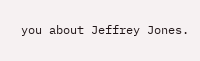you about Jeffrey Jones.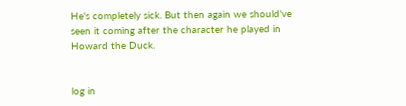He's completely sick. But then again we should've seen it coming after the character he played in Howard the Duck.


log in